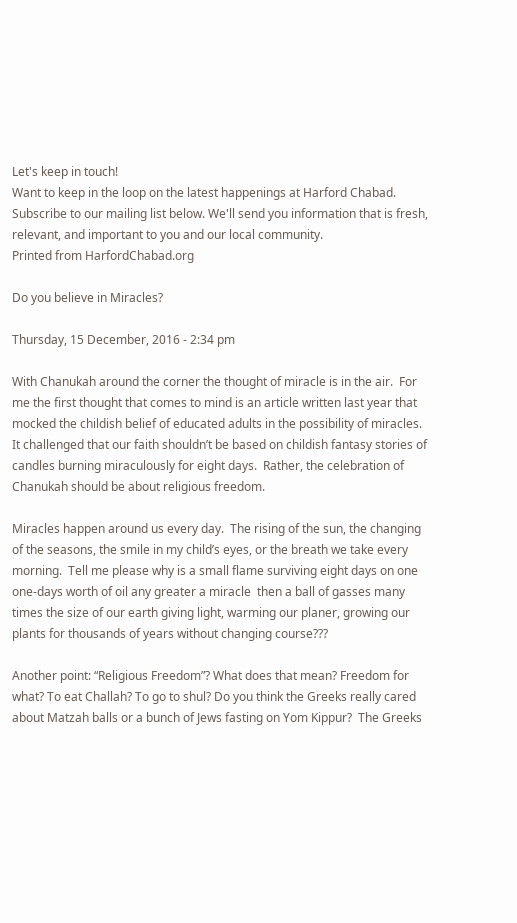Let's keep in touch!
Want to keep in the loop on the latest happenings at Harford Chabad. Subscribe to our mailing list below. We'll send you information that is fresh, relevant, and important to you and our local community.
Printed from HarfordChabad.org

Do you believe in Miracles?

Thursday, 15 December, 2016 - 2:34 pm

With Chanukah around the corner the thought of miracle is in the air.  For me the first thought that comes to mind is an article written last year that mocked the childish belief of educated adults in the possibility of miracles.  It challenged that our faith shouldn’t be based on childish fantasy stories of candles burning miraculously for eight days.  Rather, the celebration of Chanukah should be about religious freedom.

Miracles happen around us every day.  The rising of the sun, the changing of the seasons, the smile in my child’s eyes, or the breath we take every morning.  Tell me please why is a small flame surviving eight days on one one-days worth of oil any greater a miracle  then a ball of gasses many times the size of our earth giving light, warming our planer, growing our plants for thousands of years without changing course???

Another point: “Religious Freedom”? What does that mean? Freedom for what? To eat Challah? To go to shul? Do you think the Greeks really cared about Matzah balls or a bunch of Jews fasting on Yom Kippur?  The Greeks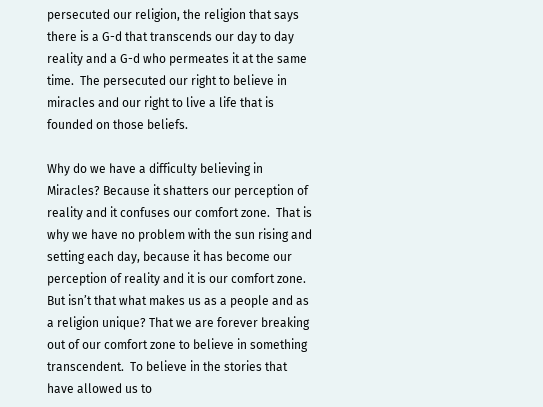persecuted our religion, the religion that says there is a G-d that transcends our day to day reality and a G-d who permeates it at the same time.  The persecuted our right to believe in miracles and our right to live a life that is founded on those beliefs.

Why do we have a difficulty believing in Miracles? Because it shatters our perception of reality and it confuses our comfort zone.  That is why we have no problem with the sun rising and setting each day, because it has become our perception of reality and it is our comfort zone.  But isn’t that what makes us as a people and as a religion unique? That we are forever breaking out of our comfort zone to believe in something transcendent.  To believe in the stories that have allowed us to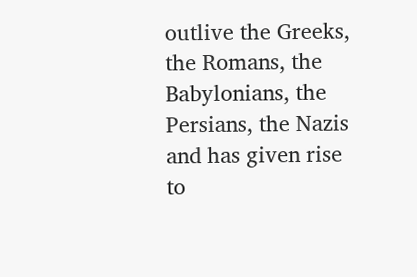outlive the Greeks, the Romans, the Babylonians, the Persians, the Nazis and has given rise to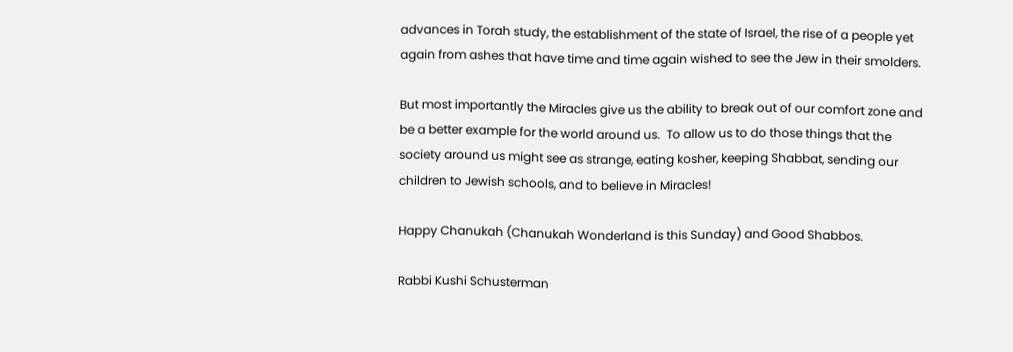advances in Torah study, the establishment of the state of Israel, the rise of a people yet again from ashes that have time and time again wished to see the Jew in their smolders.

But most importantly the Miracles give us the ability to break out of our comfort zone and be a better example for the world around us.  To allow us to do those things that the society around us might see as strange, eating kosher, keeping Shabbat, sending our children to Jewish schools, and to believe in Miracles!

Happy Chanukah (Chanukah Wonderland is this Sunday) and Good Shabbos.

Rabbi Kushi Schusterman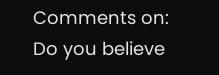Comments on: Do you believe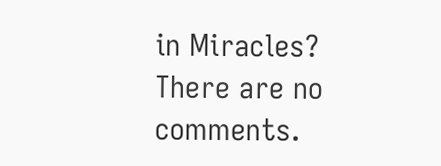in Miracles?
There are no comments.